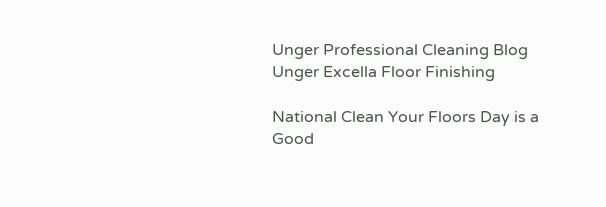Unger Professional Cleaning Blog
Unger Excella Floor Finishing

National Clean Your Floors Day is a Good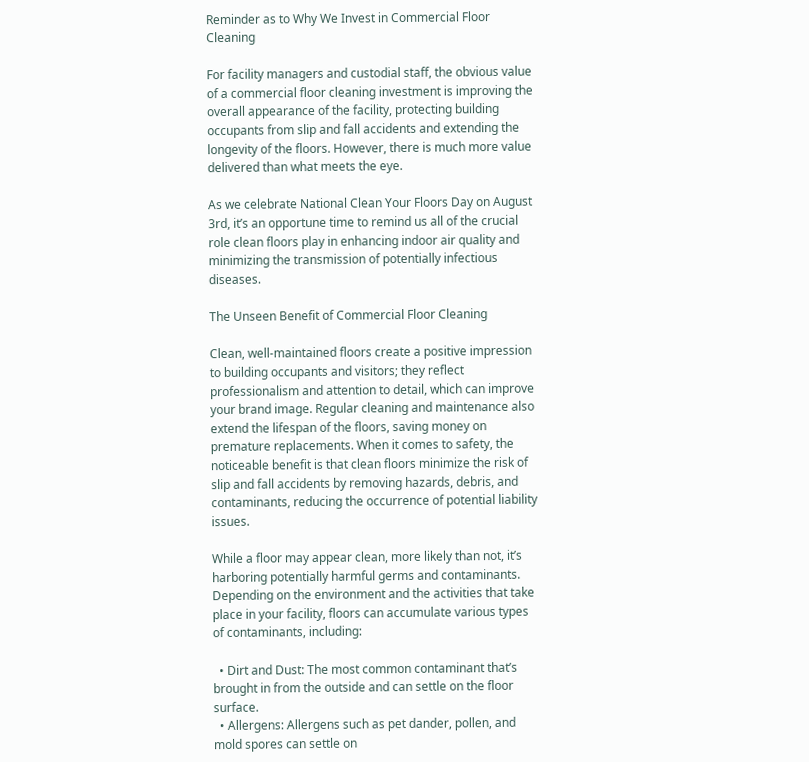Reminder as to Why We Invest in Commercial Floor Cleaning

For facility managers and custodial staff, the obvious value of a commercial floor cleaning investment is improving the overall appearance of the facility, protecting building occupants from slip and fall accidents and extending the longevity of the floors. However, there is much more value delivered than what meets the eye.

As we celebrate National Clean Your Floors Day on August 3rd, it’s an opportune time to remind us all of the crucial role clean floors play in enhancing indoor air quality and minimizing the transmission of potentially infectious diseases.

The Unseen Benefit of Commercial Floor Cleaning

Clean, well-maintained floors create a positive impression to building occupants and visitors; they reflect professionalism and attention to detail, which can improve your brand image. Regular cleaning and maintenance also  extend the lifespan of the floors, saving money on premature replacements. When it comes to safety, the noticeable benefit is that clean floors minimize the risk of slip and fall accidents by removing hazards, debris, and contaminants, reducing the occurrence of potential liability issues.

While a floor may appear clean, more likely than not, it’s harboring potentially harmful germs and contaminants. Depending on the environment and the activities that take place in your facility, floors can accumulate various types of contaminants, including:

  • Dirt and Dust: The most common contaminant that’s brought in from the outside and can settle on the floor surface.
  • Allergens: Allergens such as pet dander, pollen, and mold spores can settle on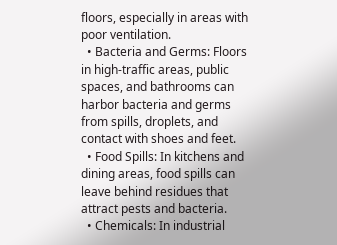floors, especially in areas with poor ventilation.
  • Bacteria and Germs: Floors in high-traffic areas, public spaces, and bathrooms can harbor bacteria and germs from spills, droplets, and contact with shoes and feet.
  • Food Spills: In kitchens and dining areas, food spills can leave behind residues that attract pests and bacteria.
  • Chemicals: In industrial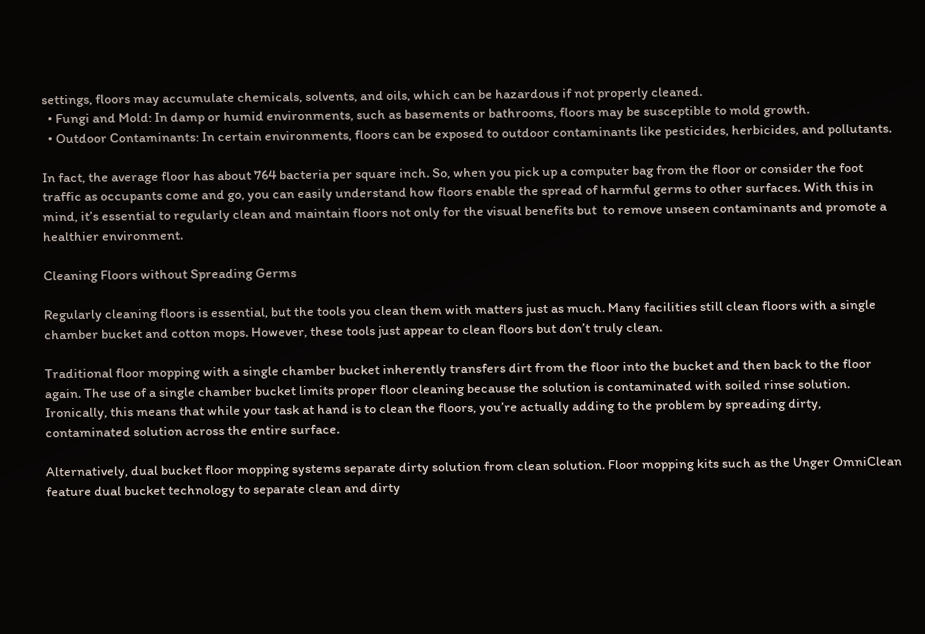settings, floors may accumulate chemicals, solvents, and oils, which can be hazardous if not properly cleaned.
  • Fungi and Mold: In damp or humid environments, such as basements or bathrooms, floors may be susceptible to mold growth.
  • Outdoor Contaminants: In certain environments, floors can be exposed to outdoor contaminants like pesticides, herbicides, and pollutants.

In fact, the average floor has about 764 bacteria per square inch. So, when you pick up a computer bag from the floor or consider the foot traffic as occupants come and go, you can easily understand how floors enable the spread of harmful germs to other surfaces. With this in mind, it’s essential to regularly clean and maintain floors not only for the visual benefits but  to remove unseen contaminants and promote a healthier environment.

Cleaning Floors without Spreading Germs

Regularly cleaning floors is essential, but the tools you clean them with matters just as much. Many facilities still clean floors with a single chamber bucket and cotton mops. However, these tools just appear to clean floors but don’t truly clean.

Traditional floor mopping with a single chamber bucket inherently transfers dirt from the floor into the bucket and then back to the floor again. The use of a single chamber bucket limits proper floor cleaning because the solution is contaminated with soiled rinse solution. Ironically, this means that while your task at hand is to clean the floors, you’re actually adding to the problem by spreading dirty, contaminated solution across the entire surface.

Alternatively, dual bucket floor mopping systems separate dirty solution from clean solution. Floor mopping kits such as the Unger OmniClean feature dual bucket technology to separate clean and dirty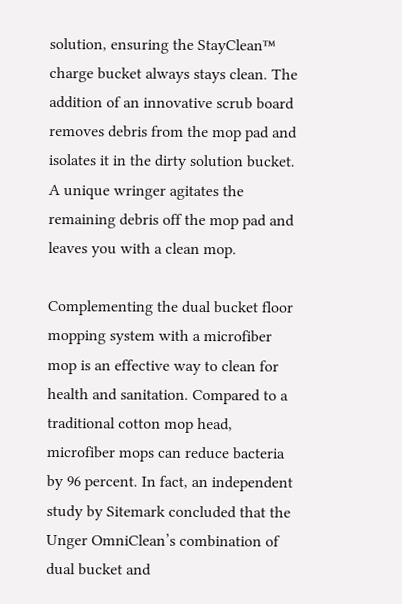solution, ensuring the StayClean™ charge bucket always stays clean. The addition of an innovative scrub board removes debris from the mop pad and isolates it in the dirty solution bucket. A unique wringer agitates the remaining debris off the mop pad and leaves you with a clean mop.

Complementing the dual bucket floor mopping system with a microfiber mop is an effective way to clean for health and sanitation. Compared to a traditional cotton mop head, microfiber mops can reduce bacteria by 96 percent. In fact, an independent study by Sitemark concluded that the Unger OmniClean’s combination of dual bucket and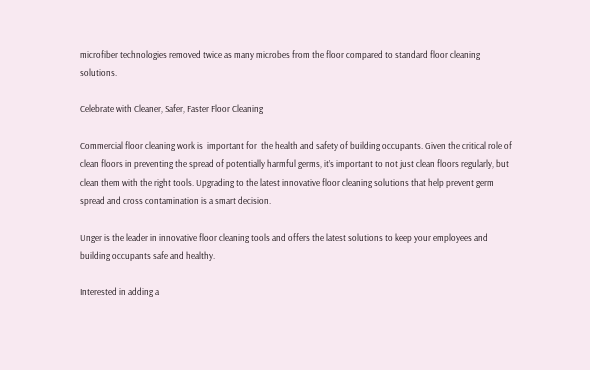microfiber technologies removed twice as many microbes from the floor compared to standard floor cleaning solutions.

Celebrate with Cleaner, Safer, Faster Floor Cleaning

Commercial floor cleaning work is  important for  the health and safety of building occupants. Given the critical role of clean floors in preventing the spread of potentially harmful germs, it’s important to not just clean floors regularly, but clean them with the right tools. Upgrading to the latest innovative floor cleaning solutions that help prevent germ spread and cross contamination is a smart decision.

Unger is the leader in innovative floor cleaning tools and offers the latest solutions to keep your employees and building occupants safe and healthy.

Interested in adding a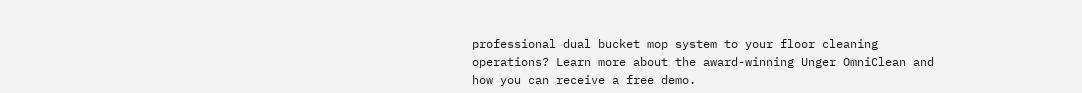professional dual bucket mop system to your floor cleaning operations? Learn more about the award-winning Unger OmniClean and how you can receive a free demo.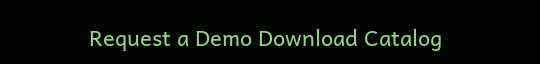Request a Demo Download Catalog